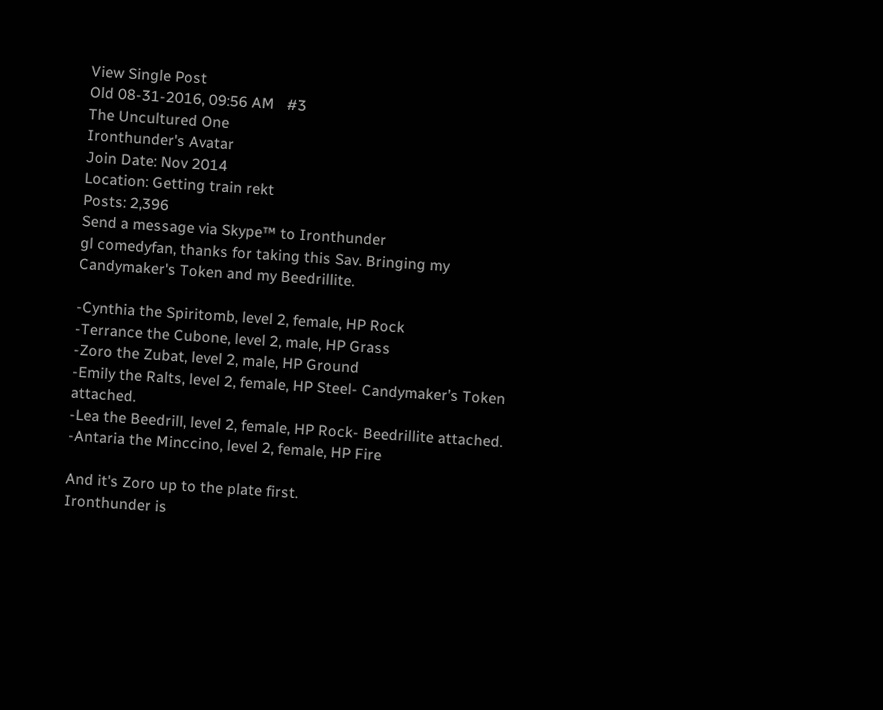View Single Post
Old 08-31-2016, 09:56 AM   #3
The Uncultured One
Ironthunder's Avatar
Join Date: Nov 2014
Location: Getting train rekt
Posts: 2,396
Send a message via Skype™ to Ironthunder
gl comedyfan, thanks for taking this Sav. Bringing my Candymaker's Token and my Beedrillite.

-Cynthia the Spiritomb, level 2, female, HP Rock
-Terrance the Cubone, level 2, male, HP Grass
-Zoro the Zubat, level 2, male, HP Ground
-Emily the Ralts, level 2, female, HP Steel- Candymaker’s Token attached.
-Lea the Beedrill, level 2, female, HP Rock- Beedrillite attached.
-Antaria the Minccino, level 2, female, HP Fire

And it's Zoro up to the plate first.
Ironthunder is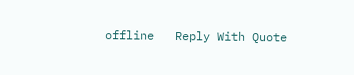offline   Reply With Quote